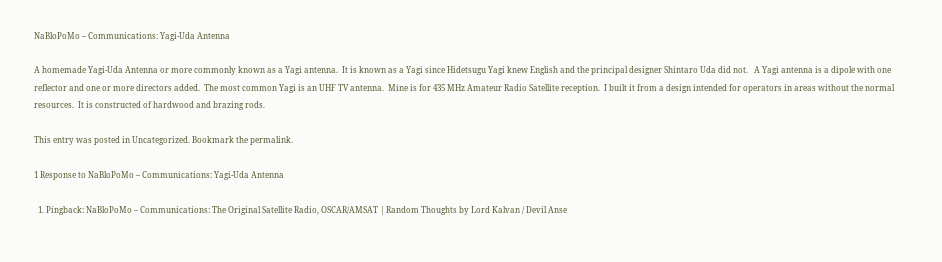NaBloPoMo – Communications: Yagi-Uda Antenna

A homemade Yagi-Uda Antenna or more commonly known as a Yagi antenna.  It is known as a Yagi since Hidetsugu Yagi knew English and the principal designer Shintaro Uda did not.   A Yagi antenna is a dipole with one reflector and one or more directors added.  The most common Yagi is an UHF TV antenna.  Mine is for 435 MHz Amateur Radio Satellite reception.  I built it from a design intended for operators in areas without the normal resources.  It is constructed of hardwood and brazing rods.

This entry was posted in Uncategorized. Bookmark the permalink.

1 Response to NaBloPoMo – Communications: Yagi-Uda Antenna

  1. Pingback: NaBloPoMo – Communications: The Original Satellite Radio, OSCAR/AMSAT | Random Thoughts by Lord Kalvan / Devil Anse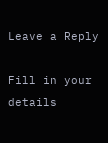Leave a Reply

Fill in your details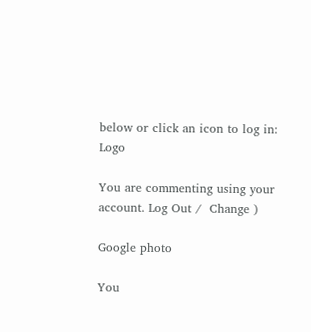below or click an icon to log in: Logo

You are commenting using your account. Log Out /  Change )

Google photo

You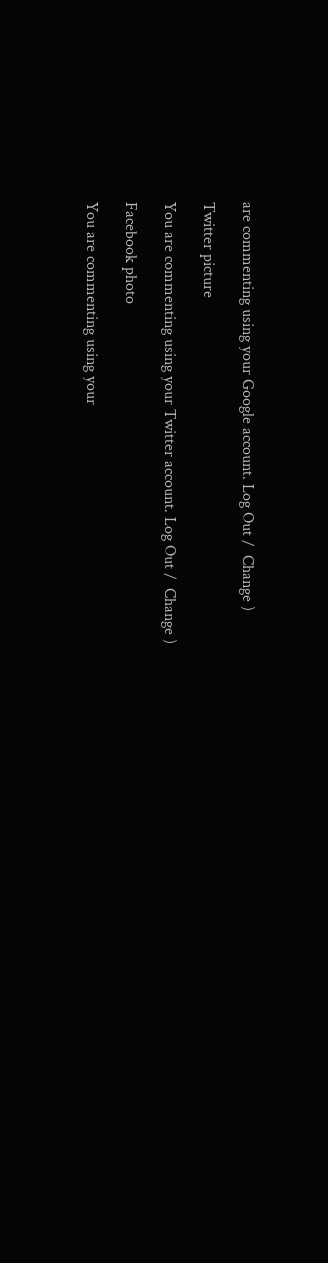are commenting using your Google account. Log Out /  Change )

Twitter picture

You are commenting using your Twitter account. Log Out /  Change )

Facebook photo

You are commenting using your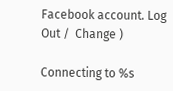Facebook account. Log Out /  Change )

Connecting to %s